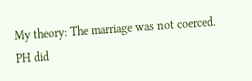My theory: The marriage was not coerced. PH did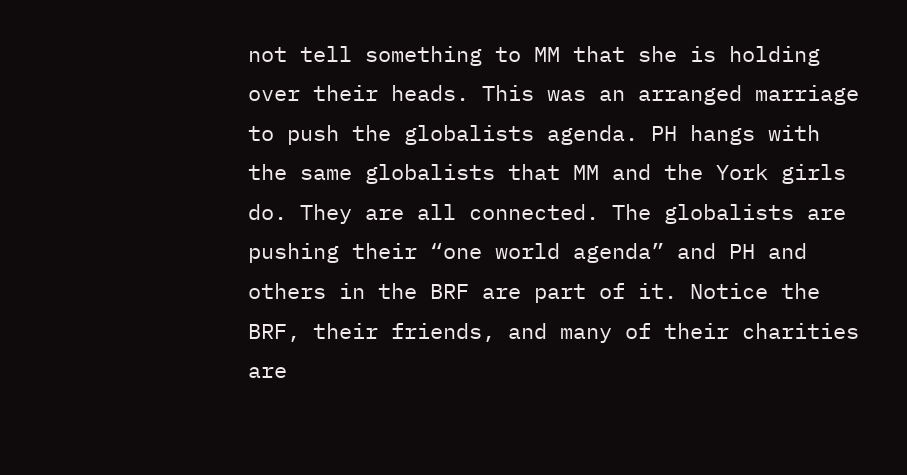not tell something to MM that she is holding over their heads. This was an arranged marriage to push the globalists agenda. PH hangs with the same globalists that MM and the York girls do. They are all connected. The globalists are pushing their “one world agenda” and PH and others in the BRF are part of it. Notice the BRF, their friends, and many of their charities are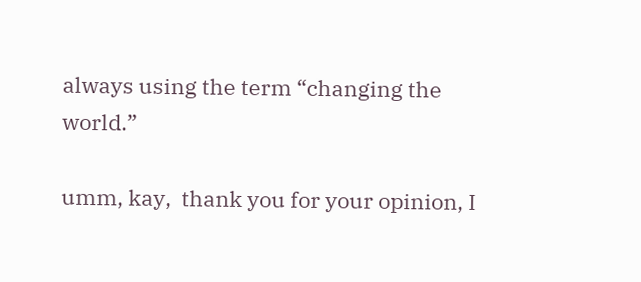always using the term “changing the world.”

umm, kay,  thank you for your opinion, I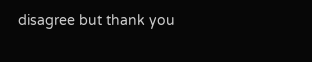disagree but thank you